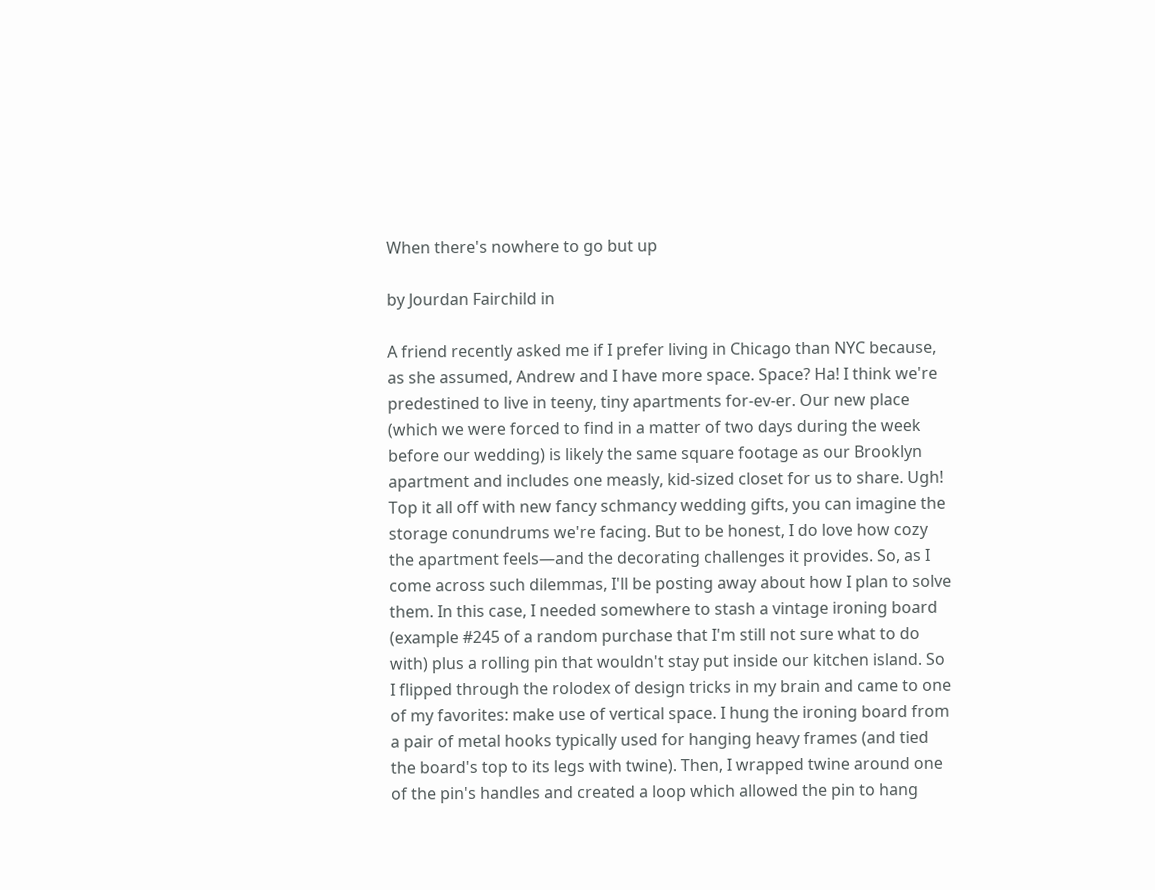When there's nowhere to go but up

by Jourdan Fairchild in

A friend recently asked me if I prefer living in Chicago than NYC because, as she assumed, Andrew and I have more space. Space? Ha! I think we're predestined to live in teeny, tiny apartments for-ev-er. Our new place (which we were forced to find in a matter of two days during the week before our wedding) is likely the same square footage as our Brooklyn apartment and includes one measly, kid-sized closet for us to share. Ugh! Top it all off with new fancy schmancy wedding gifts, you can imagine the storage conundrums we're facing. But to be honest, I do love how cozy the apartment feels—and the decorating challenges it provides. So, as I come across such dilemmas, I'll be posting away about how I plan to solve them. In this case, I needed somewhere to stash a vintage ironing board (example #245 of a random purchase that I'm still not sure what to do with) plus a rolling pin that wouldn't stay put inside our kitchen island. So I flipped through the rolodex of design tricks in my brain and came to one of my favorites: make use of vertical space. I hung the ironing board from a pair of metal hooks typically used for hanging heavy frames (and tied the board's top to its legs with twine). Then, I wrapped twine around one of the pin's handles and created a loop which allowed the pin to hang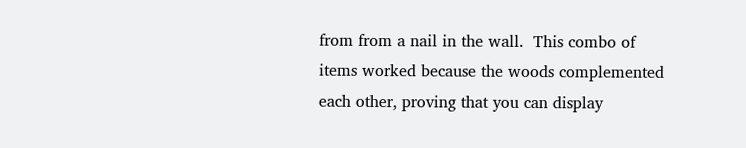from from a nail in the wall.  This combo of items worked because the woods complemented each other, proving that you can display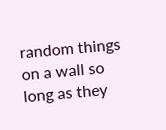random things on a wall so long as they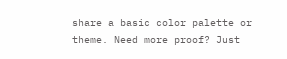share a basic color palette or theme. Need more proof? Just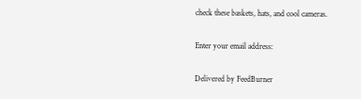check these baskets, hats, and cool cameras.

Enter your email address:

Delivered by FeedBurner